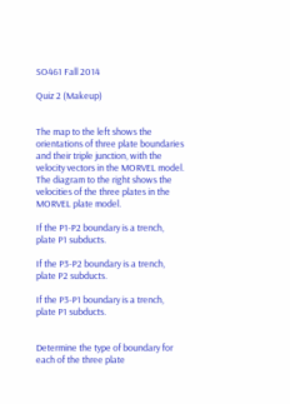SO461 Fall 2014

Quiz 2 (Makeup)


The map to the left shows the orientations of three plate boundaries and their triple junction, with the velocity vectors in the MORVEL model.  The diagram to the right shows the velocities of the three plates in the MORVEL plate model.

If the P1-P2 boundary is a trench, plate P1 subducts.

If the P3-P2 boundary is a trench, plate P2 subducts.

If the P3-P1 boundary is a trench, plate P1 subducts.


Determine the type of boundary for each of the three plate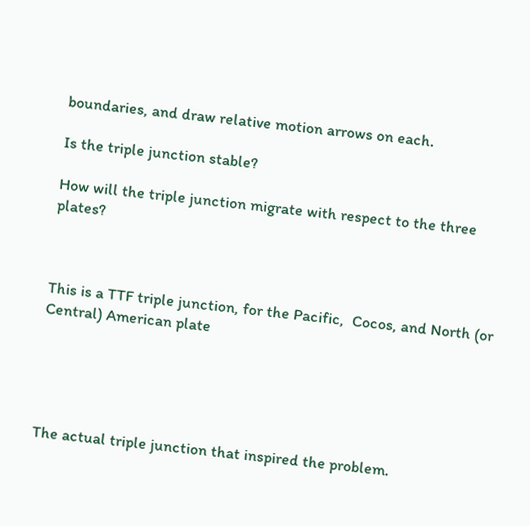boundaries, and draw relative motion arrows on each.

Is the triple junction stable?

How will the triple junction migrate with respect to the three plates?



This is a TTF triple junction, for the Pacific,  Cocos, and North (or Central) American plate





The actual triple junction that inspired the problem.